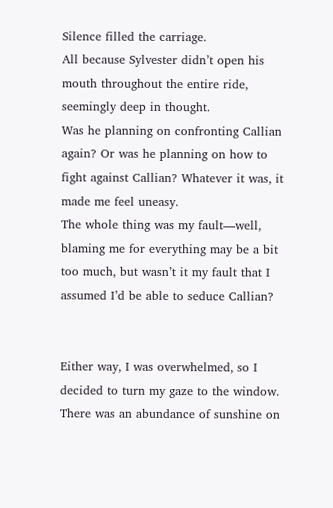Silence filled the carriage.
All because Sylvester didn’t open his mouth throughout the entire ride, seemingly deep in thought.
Was he planning on confronting Callian again? Or was he planning on how to fight against Callian? Whatever it was, it made me feel uneasy.
The whole thing was my fault—well, blaming me for everything may be a bit too much, but wasn’t it my fault that I assumed I’d be able to seduce Callian?


Either way, I was overwhelmed, so I decided to turn my gaze to the window.
There was an abundance of sunshine on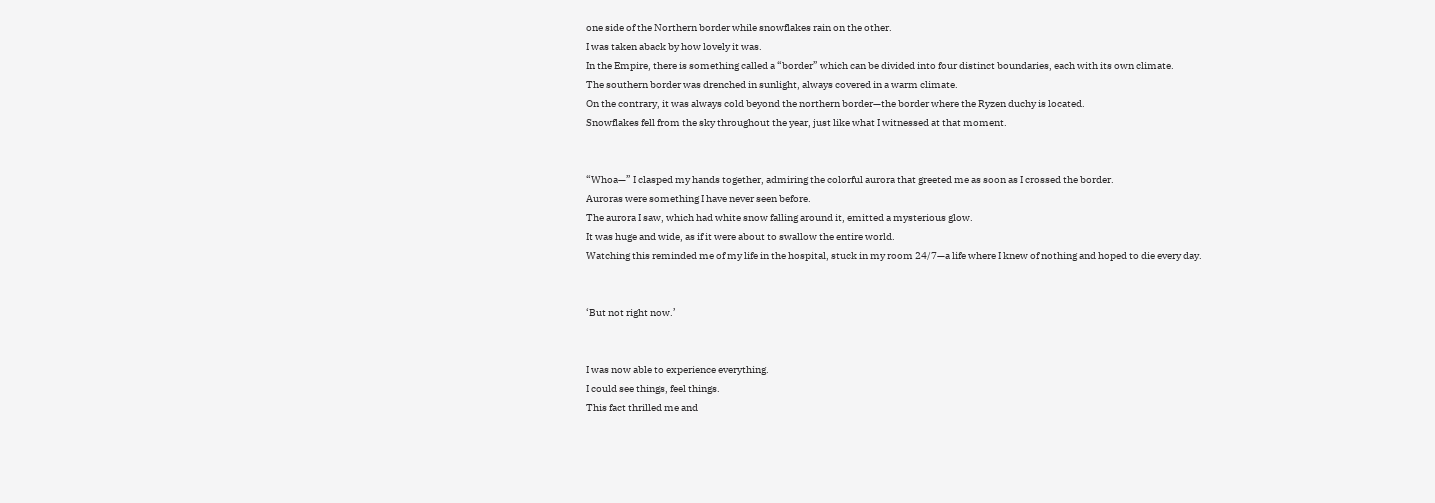one side of the Northern border while snowflakes rain on the other.
I was taken aback by how lovely it was.
In the Empire, there is something called a “border” which can be divided into four distinct boundaries, each with its own climate.
The southern border was drenched in sunlight, always covered in a warm climate.
On the contrary, it was always cold beyond the northern border—the border where the Ryzen duchy is located.
Snowflakes fell from the sky throughout the year, just like what I witnessed at that moment.


“Whoa—” I clasped my hands together, admiring the colorful aurora that greeted me as soon as I crossed the border.
Auroras were something I have never seen before.
The aurora I saw, which had white snow falling around it, emitted a mysterious glow.
It was huge and wide, as if it were about to swallow the entire world.
Watching this reminded me of my life in the hospital, stuck in my room 24/7—a life where I knew of nothing and hoped to die every day.


‘But not right now.’


I was now able to experience everything.
I could see things, feel things.
This fact thrilled me and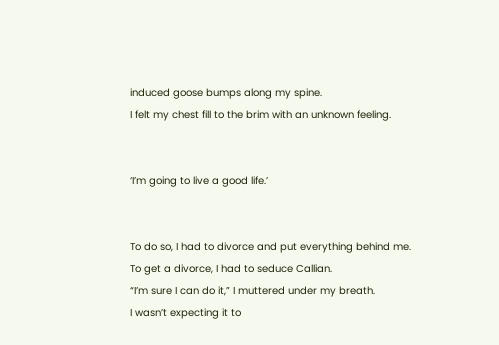induced goose bumps along my spine.
I felt my chest fill to the brim with an unknown feeling.


‘I’m going to live a good life.’


To do so, I had to divorce and put everything behind me.
To get a divorce, I had to seduce Callian.
“I’m sure I can do it,” I muttered under my breath.
I wasn’t expecting it to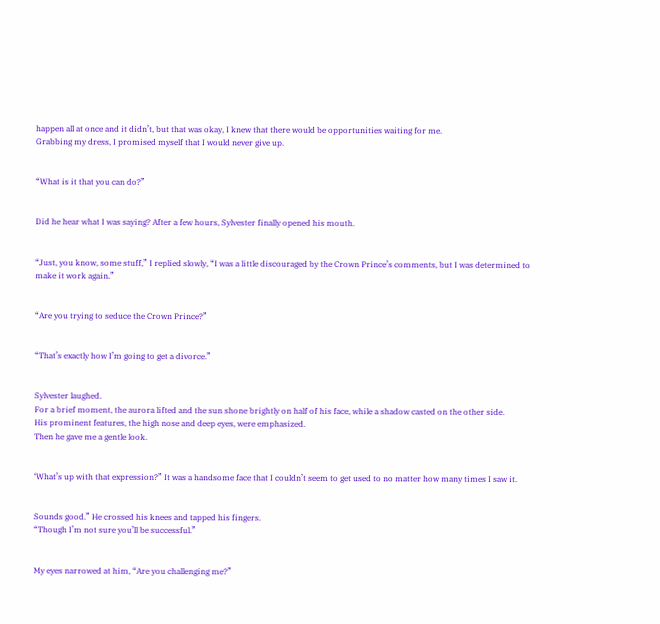happen all at once and it didn’t, but that was okay, I knew that there would be opportunities waiting for me.
Grabbing my dress, I promised myself that I would never give up.


“What is it that you can do?”


Did he hear what I was saying? After a few hours, Sylvester finally opened his mouth.


“Just, you know, some stuff,” I replied slowly, “I was a little discouraged by the Crown Prince’s comments, but I was determined to make it work again.”


“Are you trying to seduce the Crown Prince?”


“That’s exactly how I’m going to get a divorce.”


Sylvester laughed.
For a brief moment, the aurora lifted and the sun shone brightly on half of his face, while a shadow casted on the other side.
His prominent features, the high nose and deep eyes, were emphasized.
Then he gave me a gentle look.


‘What’s up with that expression?” It was a handsome face that I couldn’t seem to get used to no matter how many times I saw it.


Sounds good.” He crossed his knees and tapped his fingers.
“Though I’m not sure you’ll be successful.”


My eyes narrowed at him, “Are you challenging me?”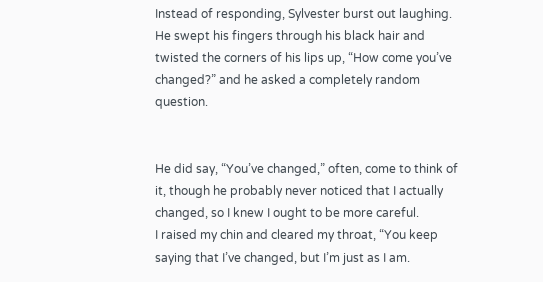Instead of responding, Sylvester burst out laughing.
He swept his fingers through his black hair and twisted the corners of his lips up, “How come you’ve changed?” and he asked a completely random question.


He did say, “You’ve changed,” often, come to think of it, though he probably never noticed that I actually changed, so I knew I ought to be more careful.
I raised my chin and cleared my throat, “You keep saying that I’ve changed, but I’m just as I am.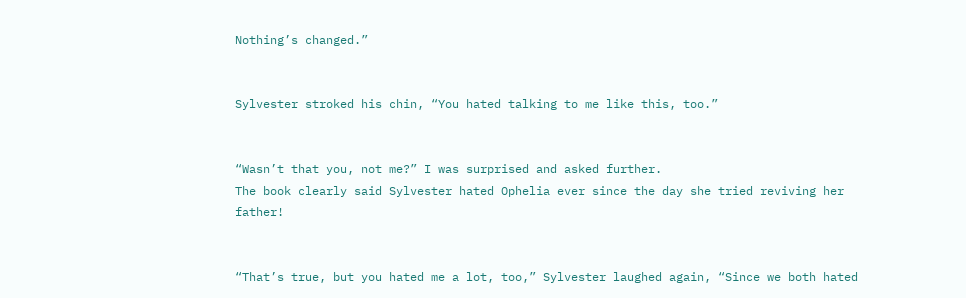Nothing’s changed.”


Sylvester stroked his chin, “You hated talking to me like this, too.”


“Wasn’t that you, not me?” I was surprised and asked further.
The book clearly said Sylvester hated Ophelia ever since the day she tried reviving her father!


“That’s true, but you hated me a lot, too,” Sylvester laughed again, “Since we both hated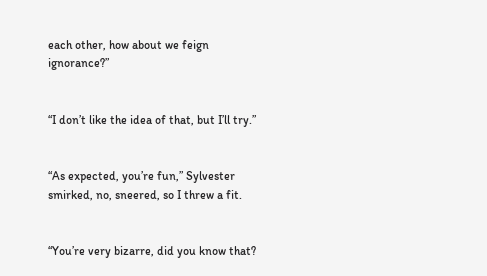each other, how about we feign ignorance?”


“I don’t like the idea of that, but I’ll try.”


“As expected, you’re fun,” Sylvester smirked, no, sneered, so I threw a fit.


“You’re very bizarre, did you know that?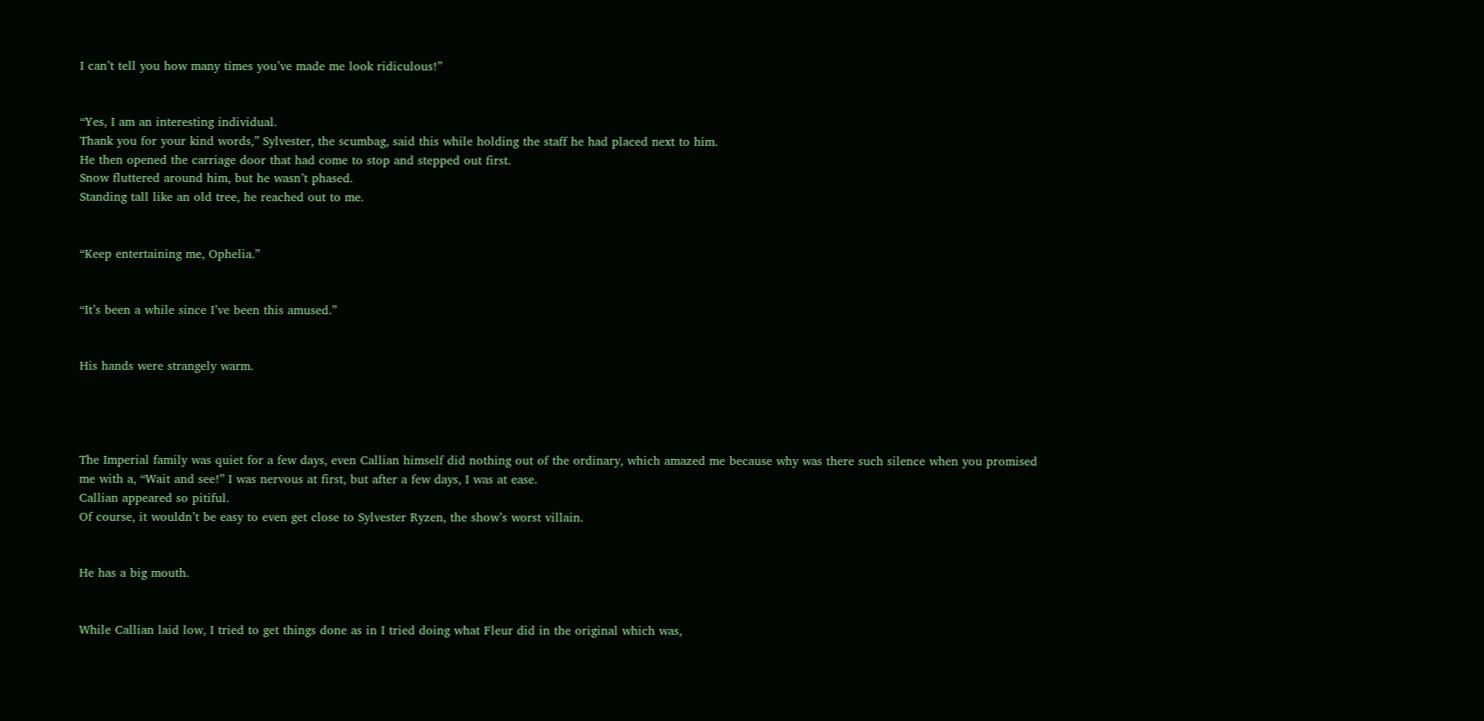I can’t tell you how many times you’ve made me look ridiculous!”


“Yes, I am an interesting individual.
Thank you for your kind words,” Sylvester, the scumbag, said this while holding the staff he had placed next to him.
He then opened the carriage door that had come to stop and stepped out first.
Snow fluttered around him, but he wasn’t phased.
Standing tall like an old tree, he reached out to me.


“Keep entertaining me, Ophelia.”


“It’s been a while since I’ve been this amused.”


His hands were strangely warm.




The Imperial family was quiet for a few days, even Callian himself did nothing out of the ordinary, which amazed me because why was there such silence when you promised me with a, “Wait and see!” I was nervous at first, but after a few days, I was at ease.
Callian appeared so pitiful.
Of course, it wouldn’t be easy to even get close to Sylvester Ryzen, the show’s worst villain.


He has a big mouth.


While Callian laid low, I tried to get things done as in I tried doing what Fleur did in the original which was,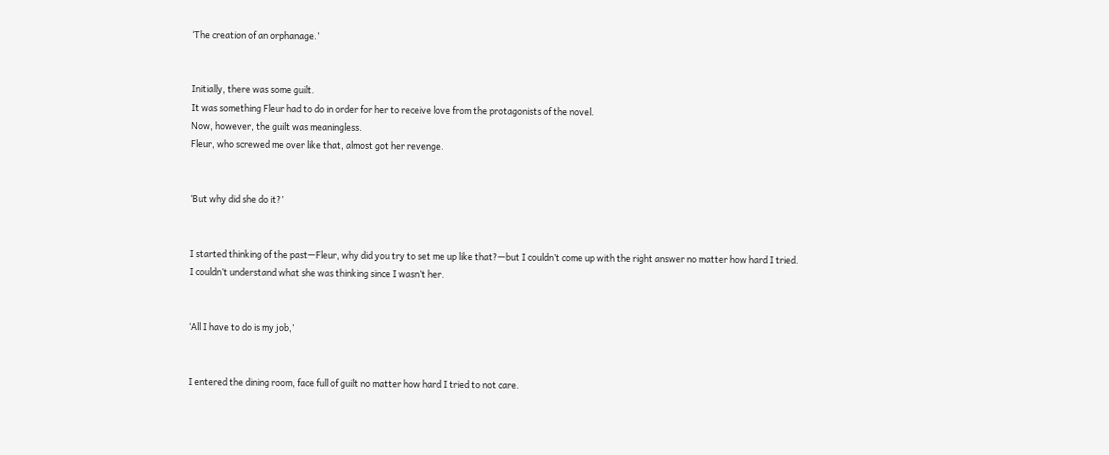‘The creation of an orphanage.’


Initially, there was some guilt.
It was something Fleur had to do in order for her to receive love from the protagonists of the novel.
Now, however, the guilt was meaningless.
Fleur, who screwed me over like that, almost got her revenge.


‘But why did she do it?’


I started thinking of the past—Fleur, why did you try to set me up like that?—but I couldn’t come up with the right answer no matter how hard I tried.
I couldn’t understand what she was thinking since I wasn’t her.


‘All I have to do is my job,’


I entered the dining room, face full of guilt no matter how hard I tried to not care.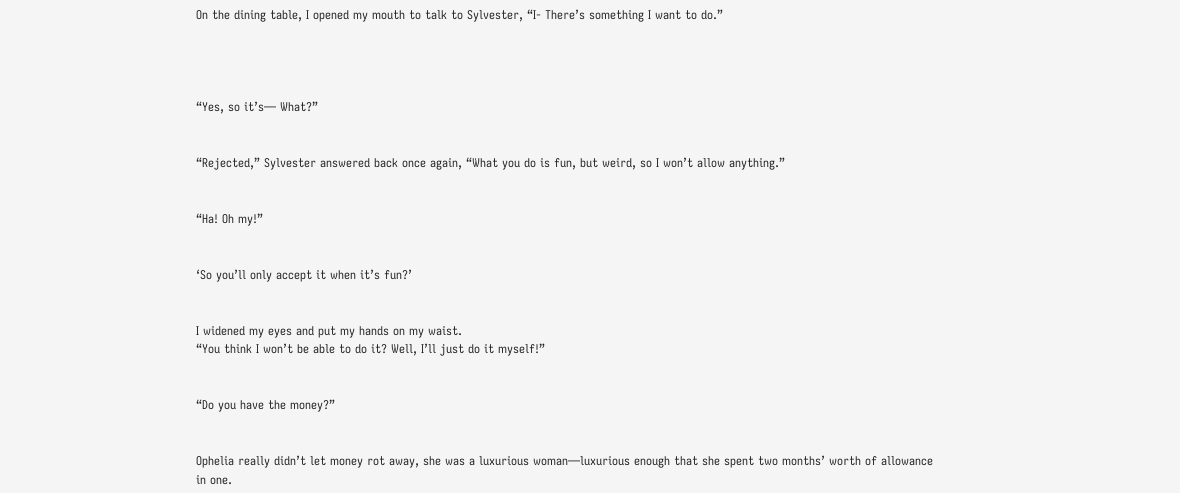On the dining table, I opened my mouth to talk to Sylvester, “I- There’s something I want to do.”




“Yes, so it’s— What?”


“Rejected,” Sylvester answered back once again, “What you do is fun, but weird, so I won’t allow anything.”


“Ha! Oh my!”


‘So you’ll only accept it when it’s fun?’


I widened my eyes and put my hands on my waist.
“You think I won’t be able to do it? Well, I’ll just do it myself!”


“Do you have the money?”


Ophelia really didn’t let money rot away, she was a luxurious woman—luxurious enough that she spent two months’ worth of allowance in one.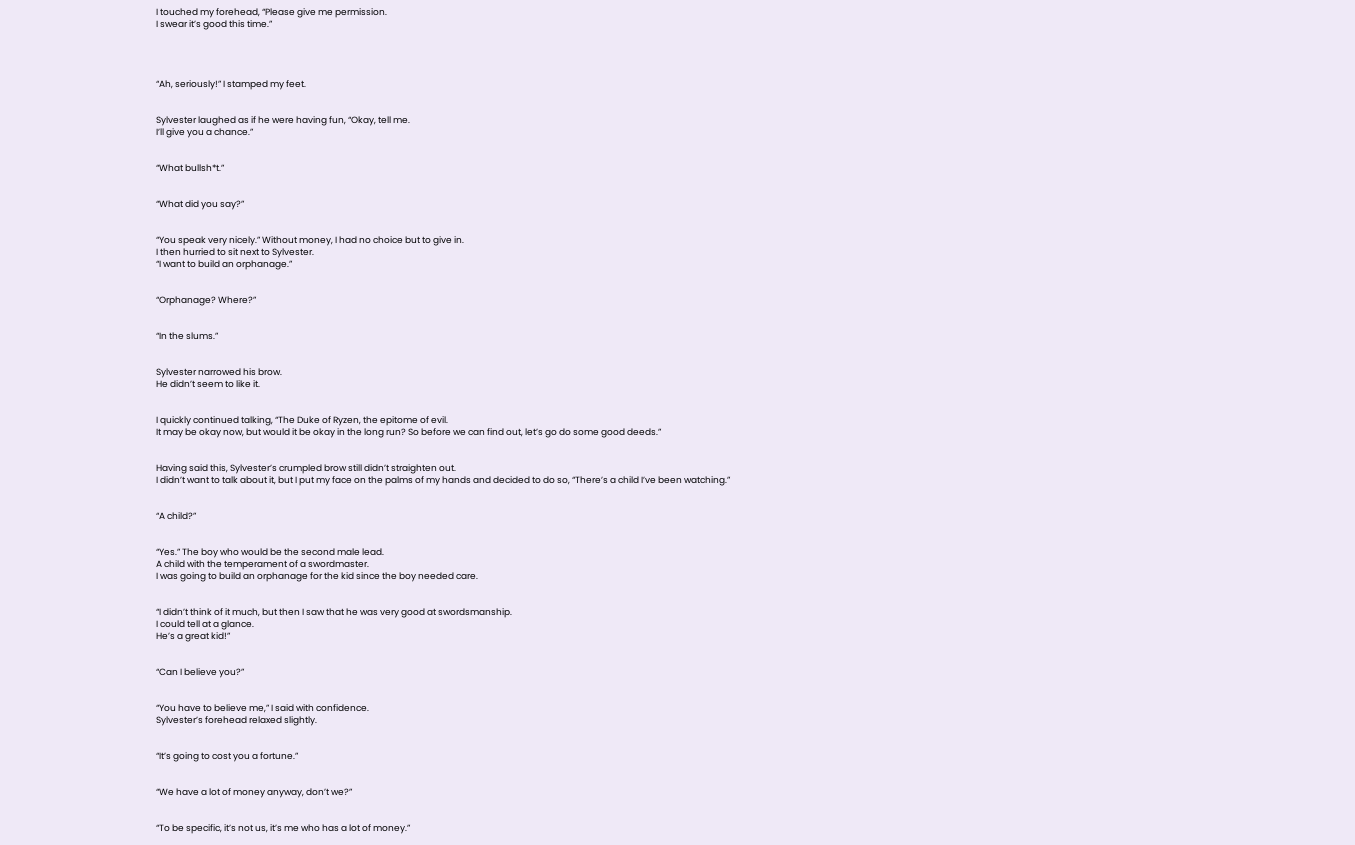I touched my forehead, “Please give me permission.
I swear it’s good this time.”




“Ah, seriously!” I stamped my feet.


Sylvester laughed as if he were having fun, “Okay, tell me.
I’ll give you a chance.”


“What bullsh*t.”


“What did you say?”


“You speak very nicely.” Without money, I had no choice but to give in.
I then hurried to sit next to Sylvester.
“I want to build an orphanage.”


“Orphanage? Where?”


“In the slums.”


Sylvester narrowed his brow.
He didn’t seem to like it.


I quickly continued talking, “The Duke of Ryzen, the epitome of evil.
It may be okay now, but would it be okay in the long run? So before we can find out, let’s go do some good deeds.”


Having said this, Sylvester’s crumpled brow still didn’t straighten out.
I didn’t want to talk about it, but I put my face on the palms of my hands and decided to do so, “There’s a child I’ve been watching.”


“A child?”


“Yes.” The boy who would be the second male lead.
A child with the temperament of a swordmaster.
I was going to build an orphanage for the kid since the boy needed care.


“I didn’t think of it much, but then I saw that he was very good at swordsmanship.
I could tell at a glance.
He’s a great kid!”


“Can I believe you?”


“You have to believe me,” I said with confidence.
Sylvester’s forehead relaxed slightly.


“It’s going to cost you a fortune.”


“We have a lot of money anyway, don’t we?”


“To be specific, it’s not us, it’s me who has a lot of money.”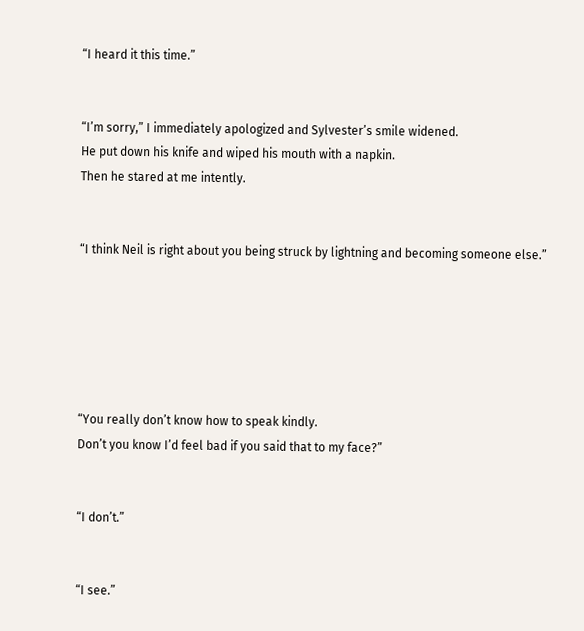“I heard it this time.”


“I’m sorry,” I immediately apologized and Sylvester’s smile widened.
He put down his knife and wiped his mouth with a napkin.
Then he stared at me intently.


“I think Neil is right about you being struck by lightning and becoming someone else.”






“You really don’t know how to speak kindly.
Don’t you know I’d feel bad if you said that to my face?”


“I don’t.”


“I see.”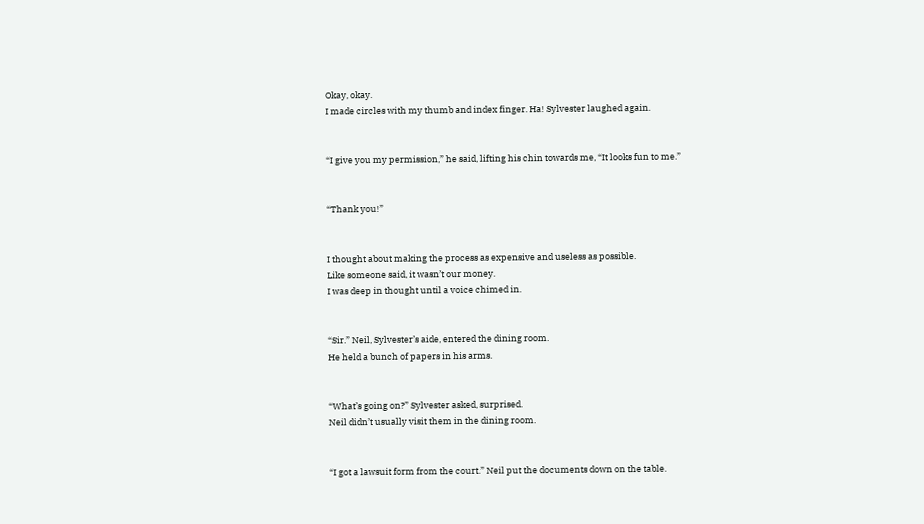Okay, okay.
I made circles with my thumb and index finger. Ha! Sylvester laughed again.


“I give you my permission,” he said, lifting his chin towards me, “It looks fun to me.”


“Thank you!”


I thought about making the process as expensive and useless as possible.
Like someone said, it wasn’t our money.
I was deep in thought until a voice chimed in.


“Sir.” Neil, Sylvester’s aide, entered the dining room.
He held a bunch of papers in his arms.


“What’s going on?” Sylvester asked, surprised.
Neil didn’t usually visit them in the dining room.


“I got a lawsuit form from the court.” Neil put the documents down on the table.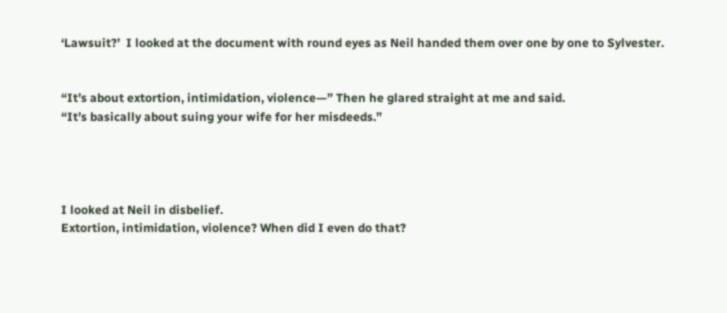‘Lawsuit?’  I looked at the document with round eyes as Neil handed them over one by one to Sylvester.


“It’s about extortion, intimidation, violence—” Then he glared straight at me and said.
“It’s basically about suing your wife for her misdeeds.”




I looked at Neil in disbelief.
Extortion, intimidation, violence? When did I even do that?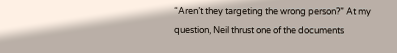“Aren’t they targeting the wrong person?” At my question, Neil thrust one of the documents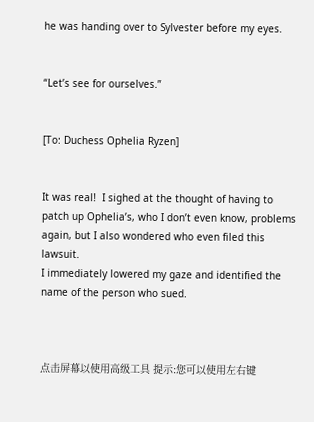he was handing over to Sylvester before my eyes.


“Let’s see for ourselves.”


[To: Duchess Ophelia Ryzen]


It was real!  I sighed at the thought of having to patch up Ophelia’s, who I don’t even know, problems again, but I also wondered who even filed this lawsuit.
I immediately lowered my gaze and identified the name of the person who sued.



点击屏幕以使用高级工具 提示:您可以使用左右键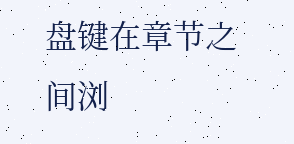盘键在章节之间浏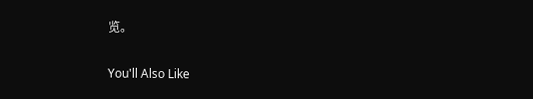览。

You'll Also Like